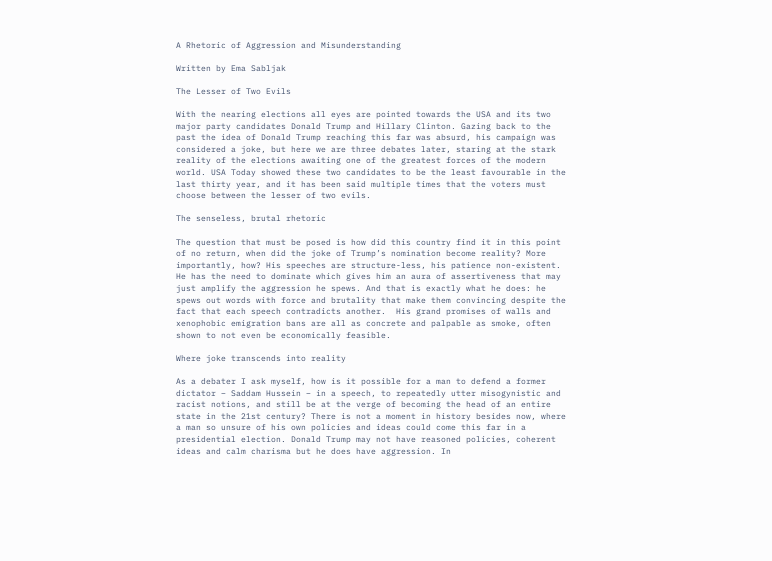A Rhetoric of Aggression and Misunderstanding

Written by Ema Sabljak

The Lesser of Two Evils

With the nearing elections all eyes are pointed towards the USA and its two major party candidates Donald Trump and Hillary Clinton. Gazing back to the past the idea of Donald Trump reaching this far was absurd, his campaign was considered a joke, but here we are three debates later, staring at the stark reality of the elections awaiting one of the greatest forces of the modern world. USA Today showed these two candidates to be the least favourable in the last thirty year, and it has been said multiple times that the voters must choose between the lesser of two evils.

The senseless, brutal rhetoric

The question that must be posed is how did this country find it in this point of no return, when did the joke of Trump’s nomination become reality? More importantly, how? His speeches are structure-less, his patience non-existent. He has the need to dominate which gives him an aura of assertiveness that may just amplify the aggression he spews. And that is exactly what he does: he spews out words with force and brutality that make them convincing despite the fact that each speech contradicts another.  His grand promises of walls and xenophobic emigration bans are all as concrete and palpable as smoke, often shown to not even be economically feasible.

Where joke transcends into reality

As a debater I ask myself, how is it possible for a man to defend a former dictator – Saddam Hussein – in a speech, to repeatedly utter misogynistic and racist notions, and still be at the verge of becoming the head of an entire state in the 21st century? There is not a moment in history besides now, where a man so unsure of his own policies and ideas could come this far in a presidential election. Donald Trump may not have reasoned policies, coherent ideas and calm charisma but he does have aggression. In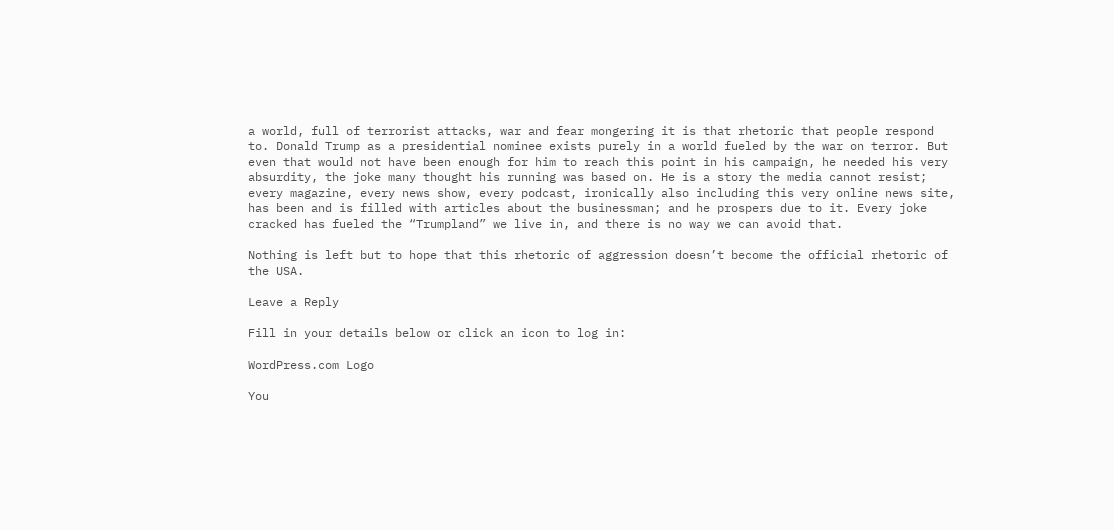a world, full of terrorist attacks, war and fear mongering it is that rhetoric that people respond to. Donald Trump as a presidential nominee exists purely in a world fueled by the war on terror. But even that would not have been enough for him to reach this point in his campaign, he needed his very absurdity, the joke many thought his running was based on. He is a story the media cannot resist; every magazine, every news show, every podcast, ironically also including this very online news site, has been and is filled with articles about the businessman; and he prospers due to it. Every joke cracked has fueled the “Trumpland” we live in, and there is no way we can avoid that.

Nothing is left but to hope that this rhetoric of aggression doesn’t become the official rhetoric of the USA.

Leave a Reply

Fill in your details below or click an icon to log in:

WordPress.com Logo

You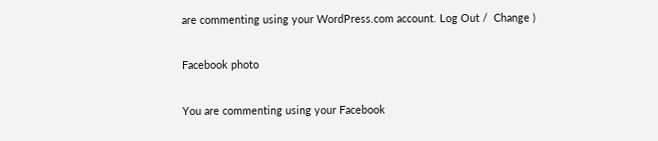are commenting using your WordPress.com account. Log Out /  Change )

Facebook photo

You are commenting using your Facebook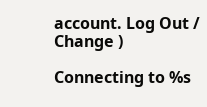account. Log Out /  Change )

Connecting to %s